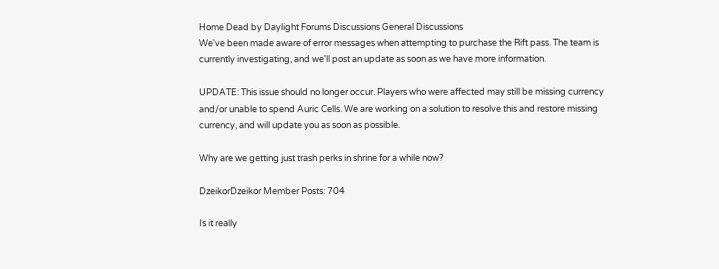Home Dead by Daylight Forums Discussions General Discussions
We've been made aware of error messages when attempting to purchase the Rift pass. The team is currently investigating, and we'll post an update as soon as we have more information.

UPDATE: This issue should no longer occur. Players who were affected may still be missing currency and/or unable to spend Auric Cells. We are working on a solution to resolve this and restore missing currency, and will update you as soon as possible.

Why are we getting just trash perks in shrine for a while now?

DzeikorDzeikor Member Posts: 704

Is it really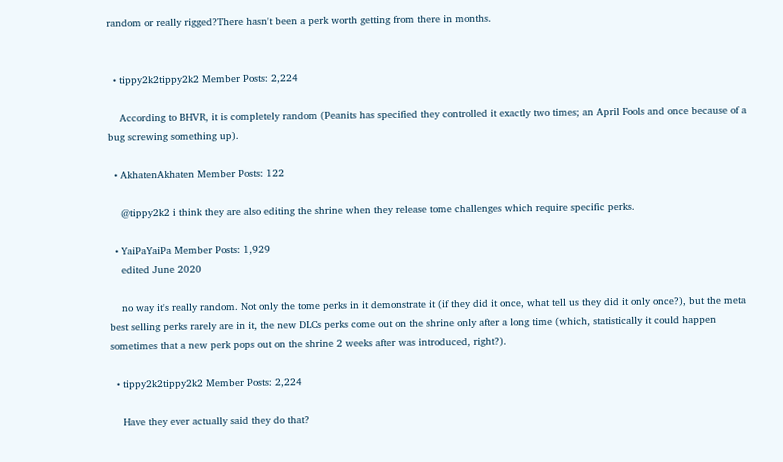random or really rigged?There hasn't been a perk worth getting from there in months.


  • tippy2k2tippy2k2 Member Posts: 2,224

    According to BHVR, it is completely random (Peanits has specified they controlled it exactly two times; an April Fools and once because of a bug screwing something up).

  • AkhatenAkhaten Member Posts: 122

    @tippy2k2 i think they are also editing the shrine when they release tome challenges which require specific perks.

  • YaiPaYaiPa Member Posts: 1,929
    edited June 2020

    no way it's really random. Not only the tome perks in it demonstrate it (if they did it once, what tell us they did it only once?), but the meta best selling perks rarely are in it, the new DLCs perks come out on the shrine only after a long time (which, statistically it could happen sometimes that a new perk pops out on the shrine 2 weeks after was introduced, right?).

  • tippy2k2tippy2k2 Member Posts: 2,224

    Have they ever actually said they do that?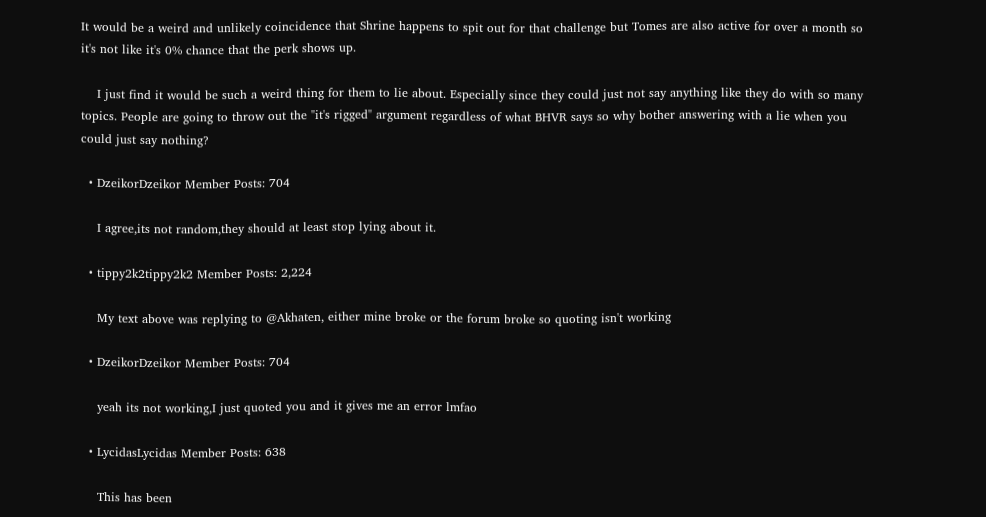It would be a weird and unlikely coincidence that Shrine happens to spit out for that challenge but Tomes are also active for over a month so it's not like it's 0% chance that the perk shows up.

    I just find it would be such a weird thing for them to lie about. Especially since they could just not say anything like they do with so many topics. People are going to throw out the "it's rigged" argument regardless of what BHVR says so why bother answering with a lie when you could just say nothing?

  • DzeikorDzeikor Member Posts: 704

    I agree,its not random,they should at least stop lying about it.

  • tippy2k2tippy2k2 Member Posts: 2,224

    My text above was replying to @Akhaten, either mine broke or the forum broke so quoting isn't working

  • DzeikorDzeikor Member Posts: 704

    yeah its not working,I just quoted you and it gives me an error lmfao

  • LycidasLycidas Member Posts: 638

    This has been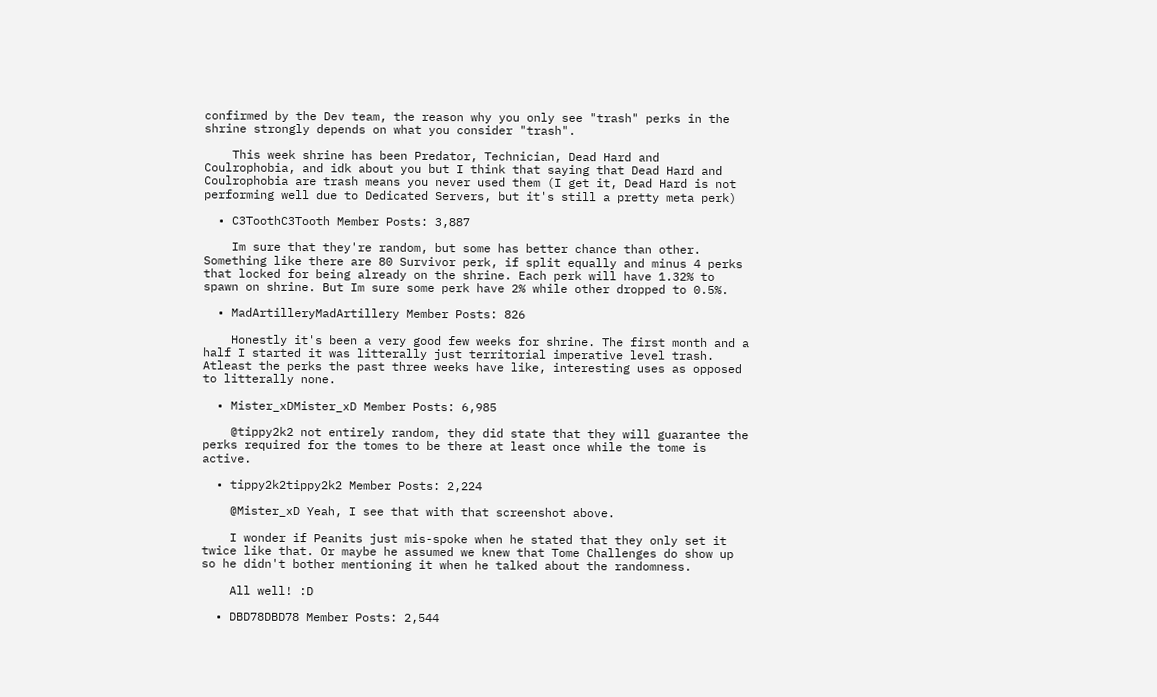confirmed by the Dev team, the reason why you only see "trash" perks in the shrine strongly depends on what you consider "trash".

    This week shrine has been Predator, Technician, Dead Hard and Coulrophobia, and idk about you but I think that saying that Dead Hard and Coulrophobia are trash means you never used them (I get it, Dead Hard is not performing well due to Dedicated Servers, but it's still a pretty meta perk)

  • C3ToothC3Tooth Member Posts: 3,887

    Im sure that they're random, but some has better chance than other. Something like there are 80 Survivor perk, if split equally and minus 4 perks that locked for being already on the shrine. Each perk will have 1.32% to spawn on shrine. But Im sure some perk have 2% while other dropped to 0.5%.

  • MadArtilleryMadArtillery Member Posts: 826

    Honestly it's been a very good few weeks for shrine. The first month and a half I started it was litterally just territorial imperative level trash. Atleast the perks the past three weeks have like, interesting uses as opposed to litterally none.

  • Mister_xDMister_xD Member Posts: 6,985

    @tippy2k2 not entirely random, they did state that they will guarantee the perks required for the tomes to be there at least once while the tome is active.

  • tippy2k2tippy2k2 Member Posts: 2,224

    @Mister_xD Yeah, I see that with that screenshot above.

    I wonder if Peanits just mis-spoke when he stated that they only set it twice like that. Or maybe he assumed we knew that Tome Challenges do show up so he didn't bother mentioning it when he talked about the randomness.

    All well! :D

  • DBD78DBD78 Member Posts: 2,544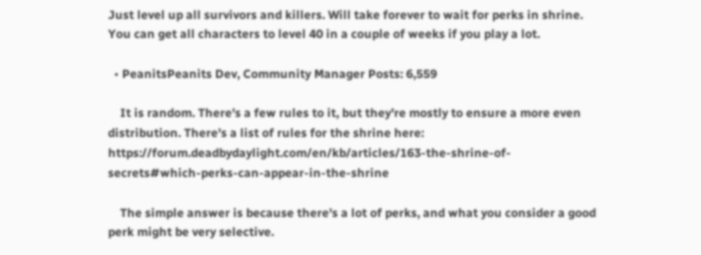Just level up all survivors and killers. Will take forever to wait for perks in shrine. You can get all characters to level 40 in a couple of weeks if you play a lot.

  • PeanitsPeanits Dev, Community Manager Posts: 6,559

    It is random. There's a few rules to it, but they're mostly to ensure a more even distribution. There's a list of rules for the shrine here: https://forum.deadbydaylight.com/en/kb/articles/163-the-shrine-of-secrets#which-perks-can-appear-in-the-shrine

    The simple answer is because there's a lot of perks, and what you consider a good perk might be very selective.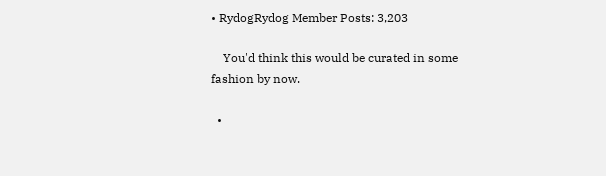• RydogRydog Member Posts: 3,203

    You'd think this would be curated in some fashion by now.

  •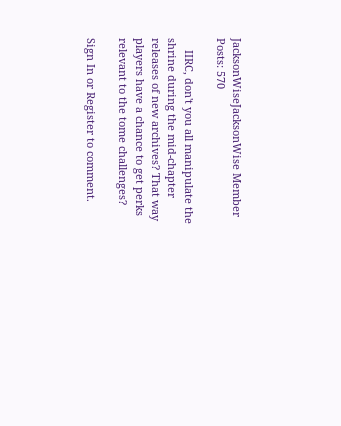JacksonWiseJacksonWise Member Posts: 570

    IIRC, don't you all manipulate the shrine during the mid-chapter releases of new archives? That way players have a chance to get perks relevant to the tome challenges?

Sign In or Register to comment.